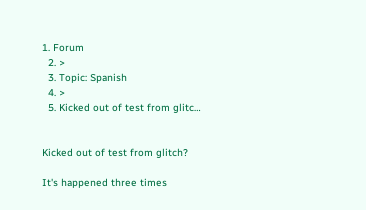1. Forum
  2. >
  3. Topic: Spanish
  4. >
  5. Kicked out of test from glitc…


Kicked out of test from glitch?

It's happened three times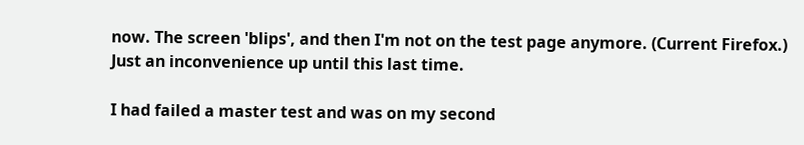now. The screen 'blips', and then I'm not on the test page anymore. (Current Firefox.) Just an inconvenience up until this last time.

I had failed a master test and was on my second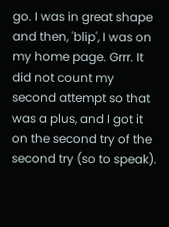go. I was in great shape and then, 'blip', I was on my home page. Grrr. It did not count my second attempt so that was a plus, and I got it on the second try of the second try (so to speak).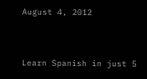August 4, 2012


Learn Spanish in just 5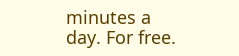minutes a day. For free.